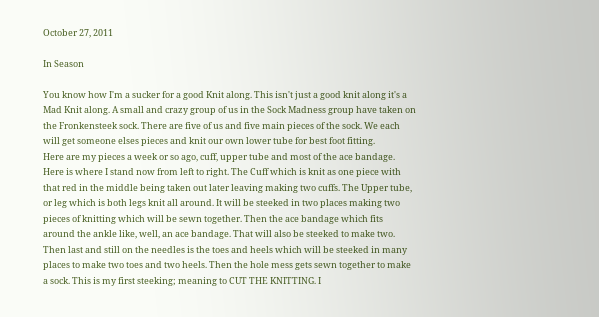October 27, 2011

In Season

You know how I'm a sucker for a good Knit along. This isn't just a good knit along it's a Mad Knit along. A small and crazy group of us in the Sock Madness group have taken on the Fronkensteek sock. There are five of us and five main pieces of the sock. We each will get someone elses pieces and knit our own lower tube for best foot fitting.
Here are my pieces a week or so ago, cuff, upper tube and most of the ace bandage.
Here is where I stand now from left to right. The Cuff which is knit as one piece with that red in the middle being taken out later leaving making two cuffs. The Upper tube, or leg which is both legs knit all around. It will be steeked in two places making two pieces of knitting which will be sewn together. Then the ace bandage which fits around the ankle like, well, an ace bandage. That will also be steeked to make two. Then last and still on the needles is the toes and heels which will be steeked in many places to make two toes and two heels. Then the hole mess gets sewn together to make a sock. This is my first steeking; meaning to CUT THE KNITTING. I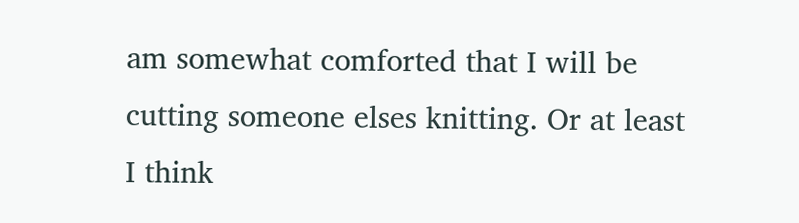am somewhat comforted that I will be cutting someone elses knitting. Or at least I think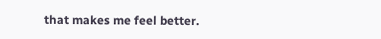that makes me feel better.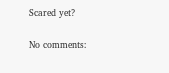Scared yet?

No comments: